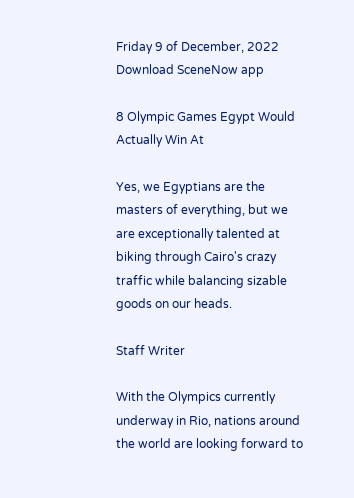Friday 9 of December, 2022
Download SceneNow app

8 Olympic Games Egypt Would Actually Win At

Yes, we Egyptians are the masters of everything, but we are exceptionally talented at biking through Cairo's crazy traffic while balancing sizable goods on our heads.

Staff Writer

With the Olympics currently underway in Rio, nations around the world are looking forward to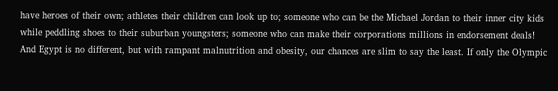have heroes of their own; athletes their children can look up to; someone who can be the Michael Jordan to their inner city kids while peddling shoes to their suburban youngsters; someone who can make their corporations millions in endorsement deals! And Egypt is no different, but with rampant malnutrition and obesity, our chances are slim to say the least. If only the Olympic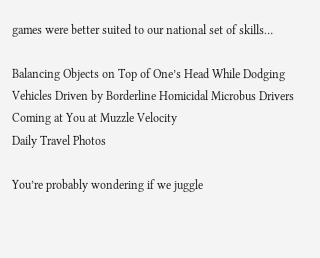games were better suited to our national set of skills…

Balancing Objects on Top of One’s Head While Dodging Vehicles Driven by Borderline Homicidal Microbus Drivers Coming at You at Muzzle Velocity
Daily Travel Photos

You’re probably wondering if we juggle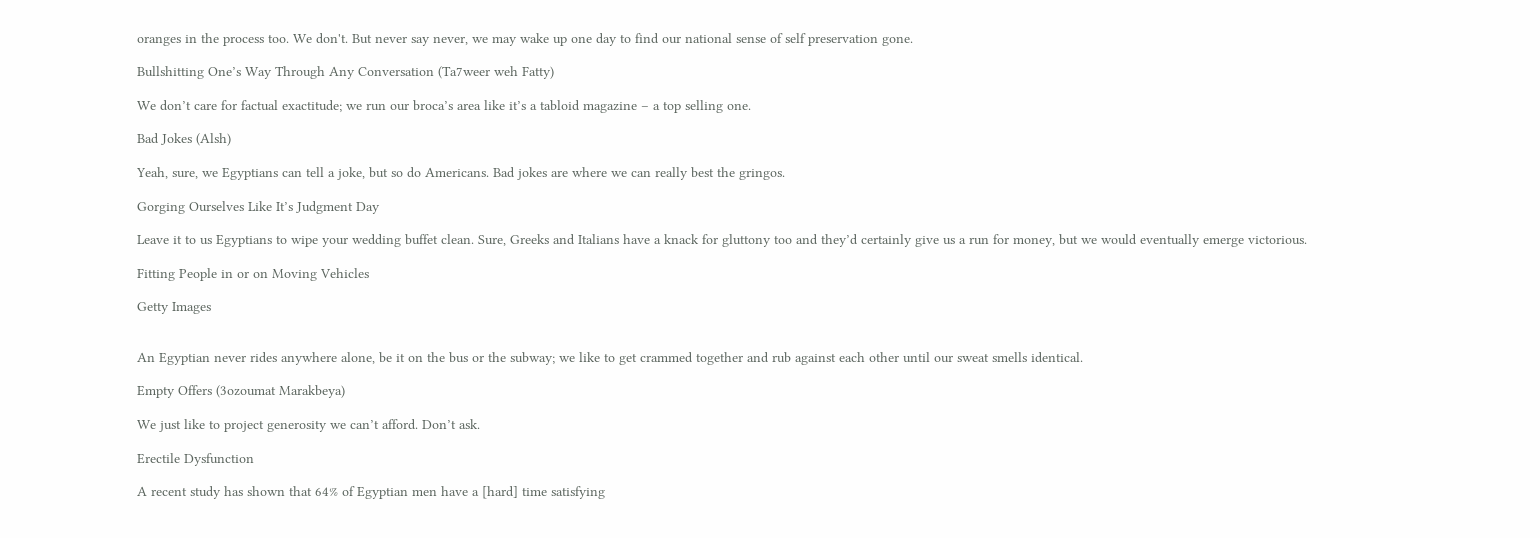oranges in the process too. We don't. But never say never, we may wake up one day to find our national sense of self preservation gone.

Bullshitting One’s Way Through Any Conversation (Ta7weer weh Fatty)

We don’t care for factual exactitude; we run our broca’s area like it’s a tabloid magazine – a top selling one.

Bad Jokes (Alsh)

Yeah, sure, we Egyptians can tell a joke, but so do Americans. Bad jokes are where we can really best the gringos.

Gorging Ourselves Like It’s Judgment Day

Leave it to us Egyptians to wipe your wedding buffet clean. Sure, Greeks and Italians have a knack for gluttony too and they’d certainly give us a run for money, but we would eventually emerge victorious.

Fitting People in or on Moving Vehicles

Getty Images


An Egyptian never rides anywhere alone, be it on the bus or the subway; we like to get crammed together and rub against each other until our sweat smells identical.

Empty Offers (3ozoumat Marakbeya)

We just like to project generosity we can’t afford. Don’t ask.

Erectile Dysfunction

A recent study has shown that 64% of Egyptian men have a [hard] time satisfying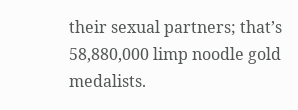their sexual partners; that’s 58,880,000 limp noodle gold medalists.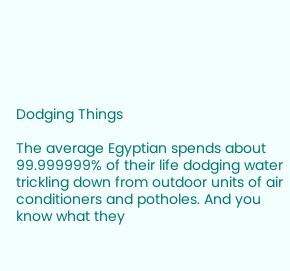Dodging Things

The average Egyptian spends about 99.999999% of their life dodging water trickling down from outdoor units of air conditioners and potholes. And you know what they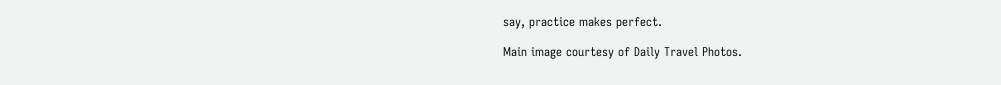say, practice makes perfect.

Main image courtesy of Daily Travel Photos.